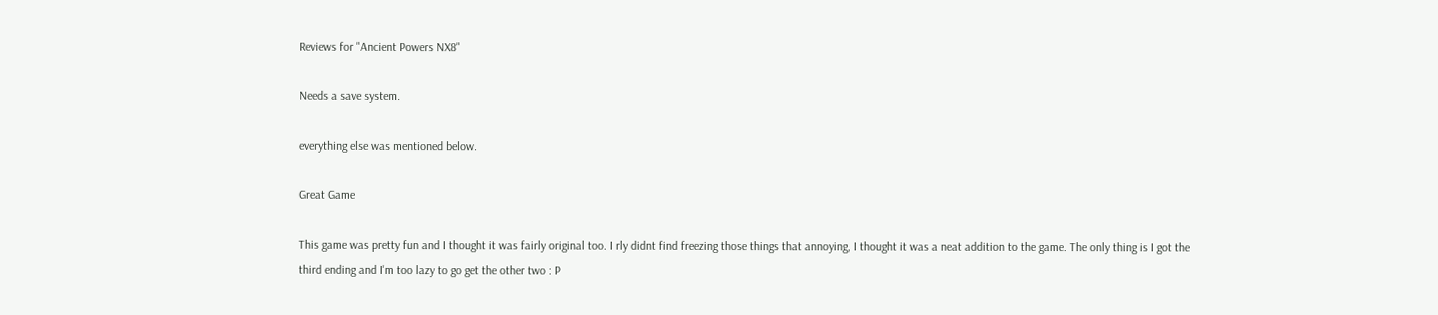Reviews for "Ancient Powers NX8"

Needs a save system.

everything else was mentioned below.

Great Game

This game was pretty fun and I thought it was fairly original too. I rly didnt find freezing those things that annoying, I thought it was a neat addition to the game. The only thing is I got the third ending and I'm too lazy to go get the other two : P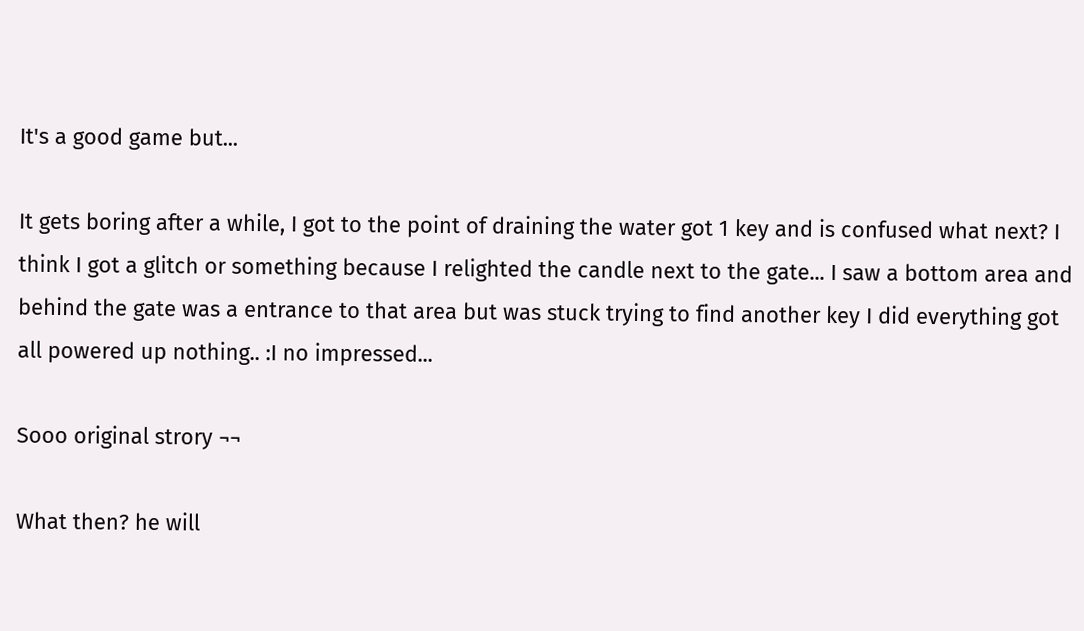It's a good game but...

It gets boring after a while, I got to the point of draining the water got 1 key and is confused what next? I think I got a glitch or something because I relighted the candle next to the gate... I saw a bottom area and behind the gate was a entrance to that area but was stuck trying to find another key I did everything got all powered up nothing.. :I no impressed...

Sooo original strory ¬¬

What then? he will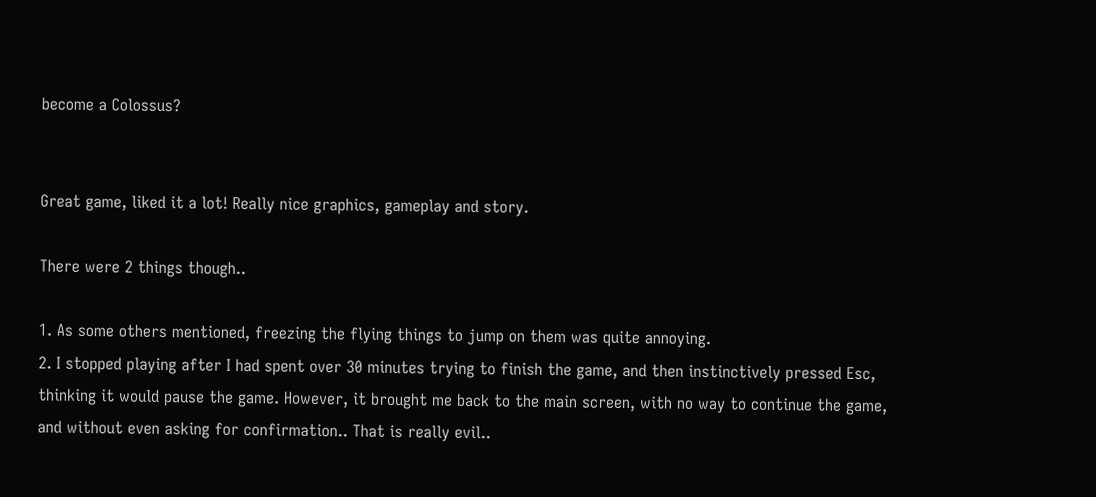become a Colossus?


Great game, liked it a lot! Really nice graphics, gameplay and story.

There were 2 things though..

1. As some others mentioned, freezing the flying things to jump on them was quite annoying.
2. I stopped playing after I had spent over 30 minutes trying to finish the game, and then instinctively pressed Esc, thinking it would pause the game. However, it brought me back to the main screen, with no way to continue the game, and without even asking for confirmation.. That is really evil..